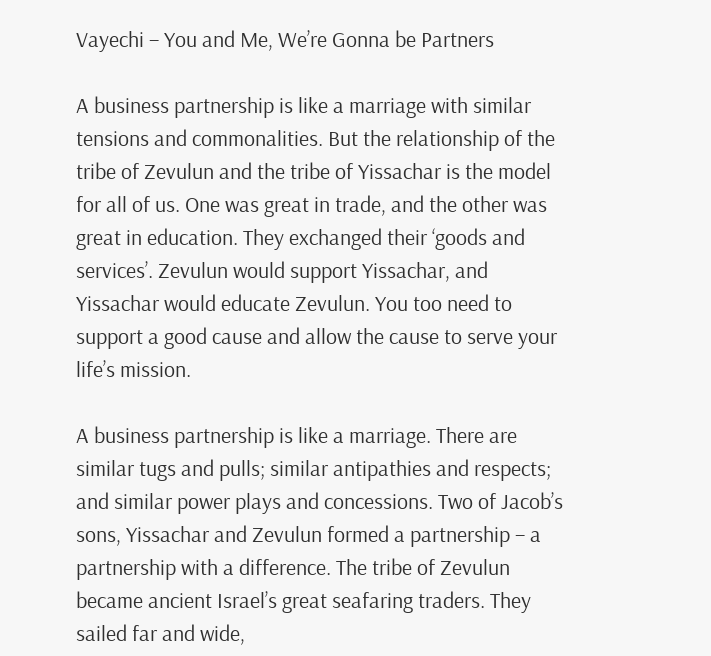Vayechi – You and Me, We’re Gonna be Partners

A business partnership is like a marriage with similar tensions and commonalities. But the relationship of the tribe of Zevulun and the tribe of Yissachar is the model for all of us. One was great in trade, and the other was great in education. They exchanged their ‘goods and services’. Zevulun would support Yissachar, and Yissachar would educate Zevulun. You too need to support a good cause and allow the cause to serve your life’s mission.

A business partnership is like a marriage. There are similar tugs and pulls; similar antipathies and respects; and similar power plays and concessions. Two of Jacob’s sons, Yissachar and Zevulun formed a partnership – a partnership with a difference. The tribe of Zevulun became ancient Israel’s great seafaring traders. They sailed far and wide,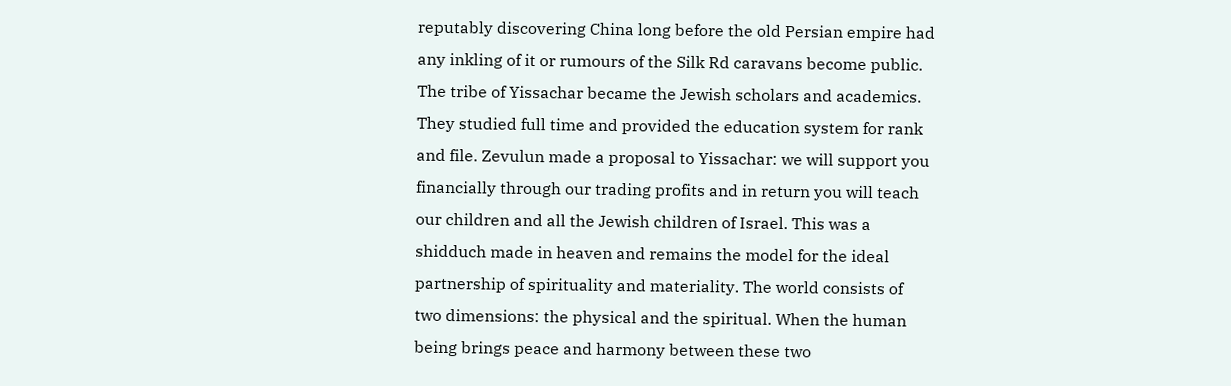reputably discovering China long before the old Persian empire had any inkling of it or rumours of the Silk Rd caravans become public. The tribe of Yissachar became the Jewish scholars and academics. They studied full time and provided the education system for rank and file. Zevulun made a proposal to Yissachar: we will support you financially through our trading profits and in return you will teach our children and all the Jewish children of Israel. This was a shidduch made in heaven and remains the model for the ideal partnership of spirituality and materiality. The world consists of two dimensions: the physical and the spiritual. When the human being brings peace and harmony between these two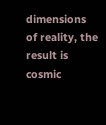dimensions of reality, the result is cosmic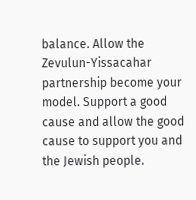balance. Allow the Zevulun-Yissacahar partnership become your model. Support a good cause and allow the good cause to support you and the Jewish people.